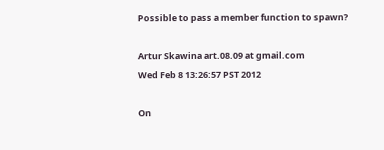Possible to pass a member function to spawn?

Artur Skawina art.08.09 at gmail.com
Wed Feb 8 13:26:57 PST 2012

On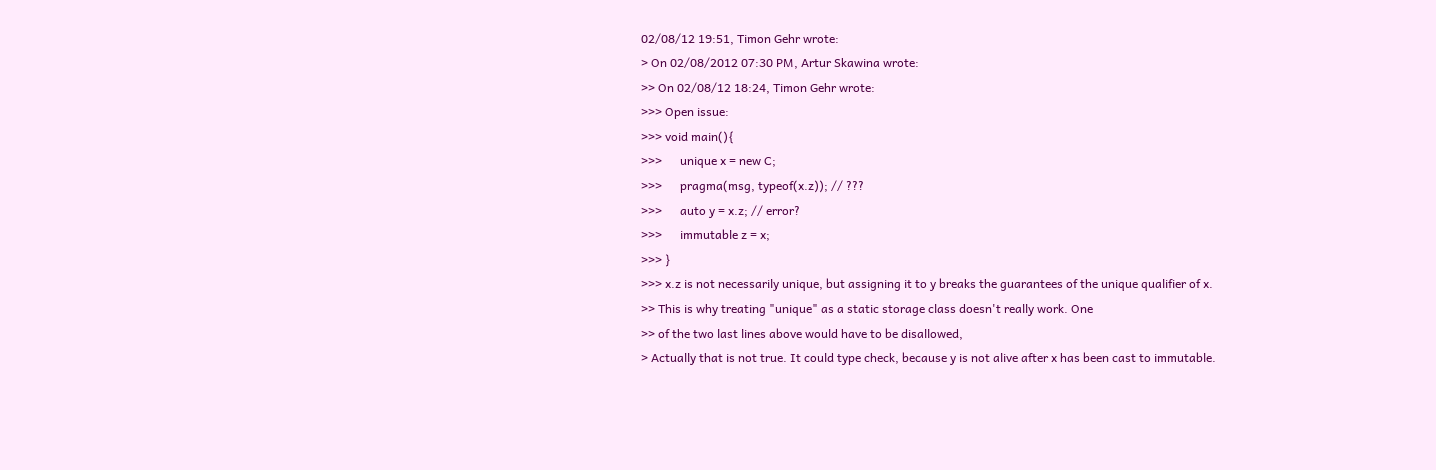02/08/12 19:51, Timon Gehr wrote:
> On 02/08/2012 07:30 PM, Artur Skawina wrote:
>> On 02/08/12 18:24, Timon Gehr wrote:
>>> Open issue:
>>> void main(){
>>>      unique x = new C;
>>>      pragma(msg, typeof(x.z)); // ???
>>>      auto y = x.z; // error?
>>>      immutable z = x;
>>> }
>>> x.z is not necessarily unique, but assigning it to y breaks the guarantees of the unique qualifier of x.
>> This is why treating "unique" as a static storage class doesn't really work. One
>> of the two last lines above would have to be disallowed,
> Actually that is not true. It could type check, because y is not alive after x has been cast to immutable.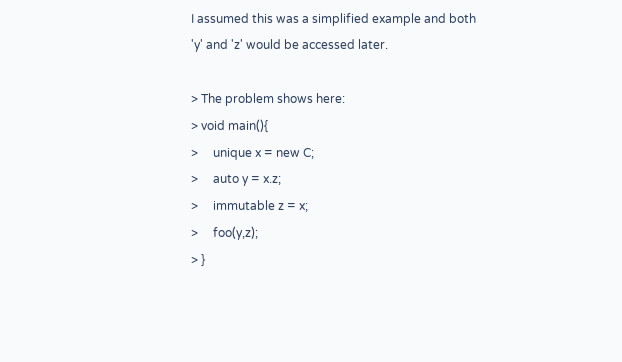I assumed this was a simplified example and both 'y' and 'z' would be accessed later.

> The problem shows here:
> void main(){
>     unique x = new C;
>     auto y = x.z;
>     immutable z = x;
>     foo(y,z);
> }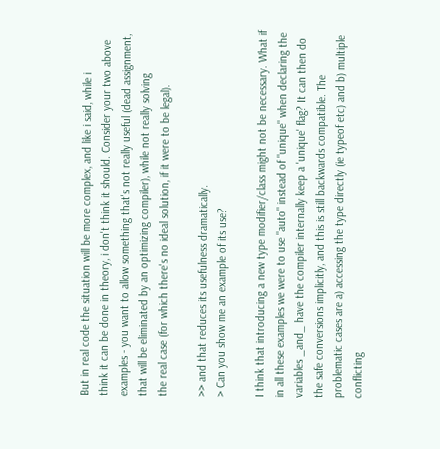But in real code the situation will be more complex, and like i said, while i
think it can be done in theory, i don't think it should. Consider your two above
examples - you want to allow something that's not really useful (dead assignment,
that will be eliminated by an optimizing compiler), while not really solving
the real case (for which there's no ideal solution, if it were to be legal).

>> and that reduces its usefulness dramatically.
> Can you show me an example of its use?

I think that introducing a new type modifier/class might not be necessary. What if
in all these examples we were to use "auto" instead of "unique" when declaring the
variables _and_ have the compiler internally keep a 'unique' flag? It can then do
the safe conversions implicitly, and this is still backwards compatible. The
problematic cases are a) accessing the type directly (ie typeof etc) and b) multiple
conflicting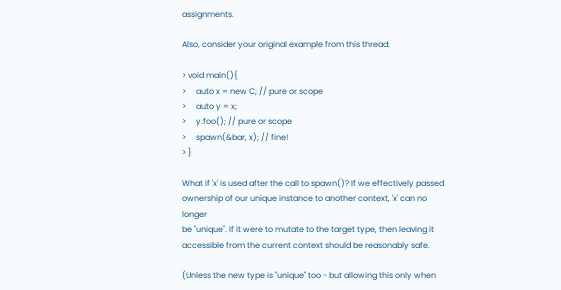assignments.

Also, consider your original example from this thread:

> void main(){
>     auto x = new C; // pure or scope
>     auto y = x;
>     y.foo(); // pure or scope
>     spawn(&bar, x); // fine!
> }

What if 'x' is used after the call to spawn()? If we effectively passed
ownership of our unique instance to another context, 'x' can no longer
be "unique". If it were to mutate to the target type, then leaving it
accessible from the current context should be reasonably safe.

(Unless the new type is "unique" too - but allowing this only when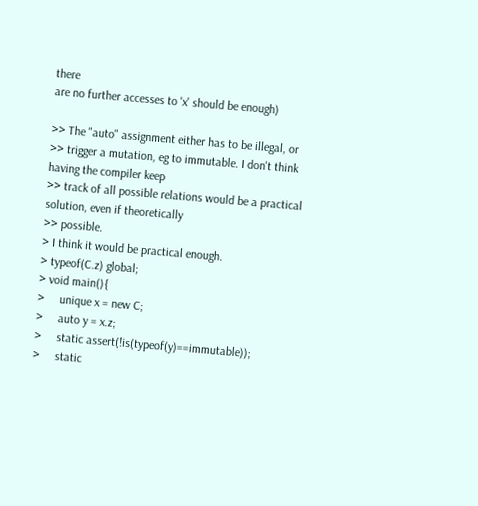there
are no further accesses to 'x' should be enough)

>> The "auto" assignment either has to be illegal, or
>> trigger a mutation, eg to immutable. I don't think having the compiler keep
>> track of all possible relations would be a practical solution, even if theoretically
>> possible.
> I think it would be practical enough.
> typeof(C.z) global;
> void main(){
>     unique x = new C;
>     auto y = x.z;
>     static assert(!is(typeof(y)==immutable));
>     static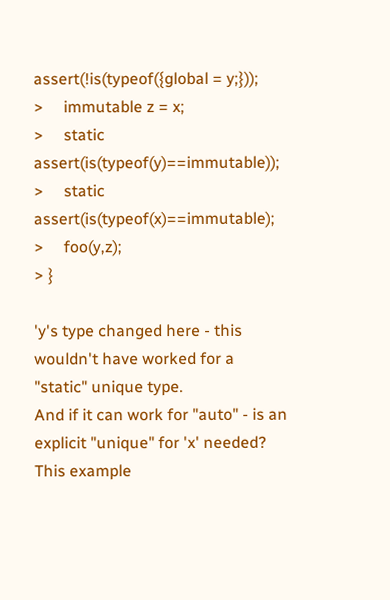assert(!is(typeof({global = y;}));
>     immutable z = x;
>     static assert(is(typeof(y)==immutable));
>     static assert(is(typeof(x)==immutable);
>     foo(y,z);
> }

'y's type changed here - this wouldn't have worked for a "static" unique type.
And if it can work for "auto" - is an explicit "unique" for 'x' needed?
This example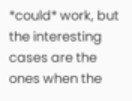*could* work, but the interesting cases are the ones when the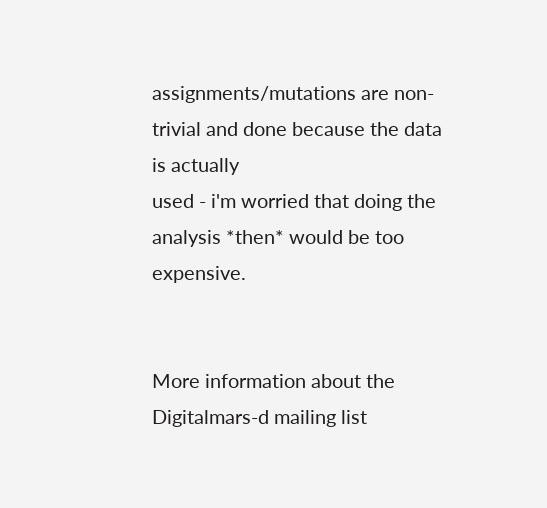assignments/mutations are non-trivial and done because the data is actually
used - i'm worried that doing the analysis *then* would be too expensive.


More information about the Digitalmars-d mailing list